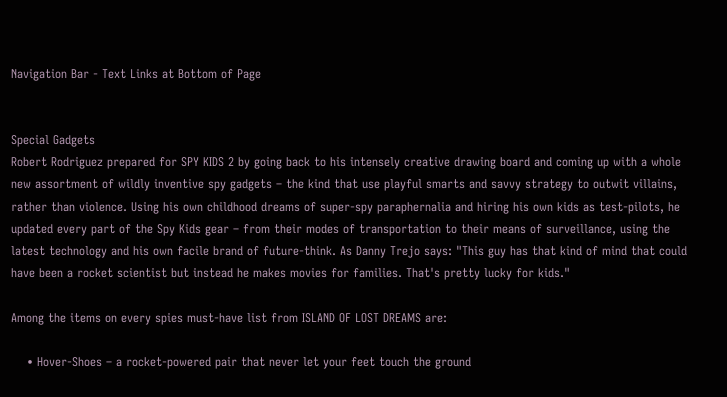Navigation Bar - Text Links at Bottom of Page


Special Gadgets
Robert Rodriguez prepared for SPY KIDS 2 by going back to his intensely creative drawing board and coming up with a whole new assortment of wildly inventive spy gadgets – the kind that use playful smarts and savvy strategy to outwit villains, rather than violence. Using his own childhood dreams of super-spy paraphernalia and hiring his own kids as test-pilots, he updated every part of the Spy Kids gear – from their modes of transportation to their means of surveillance, using the latest technology and his own facile brand of future-think. As Danny Trejo says: "This guy has that kind of mind that could have been a rocket scientist but instead he makes movies for families. That's pretty lucky for kids."

Among the items on every spies must-have list from ISLAND OF LOST DREAMS are:

    • Hover-Shoes – a rocket-powered pair that never let your feet touch the ground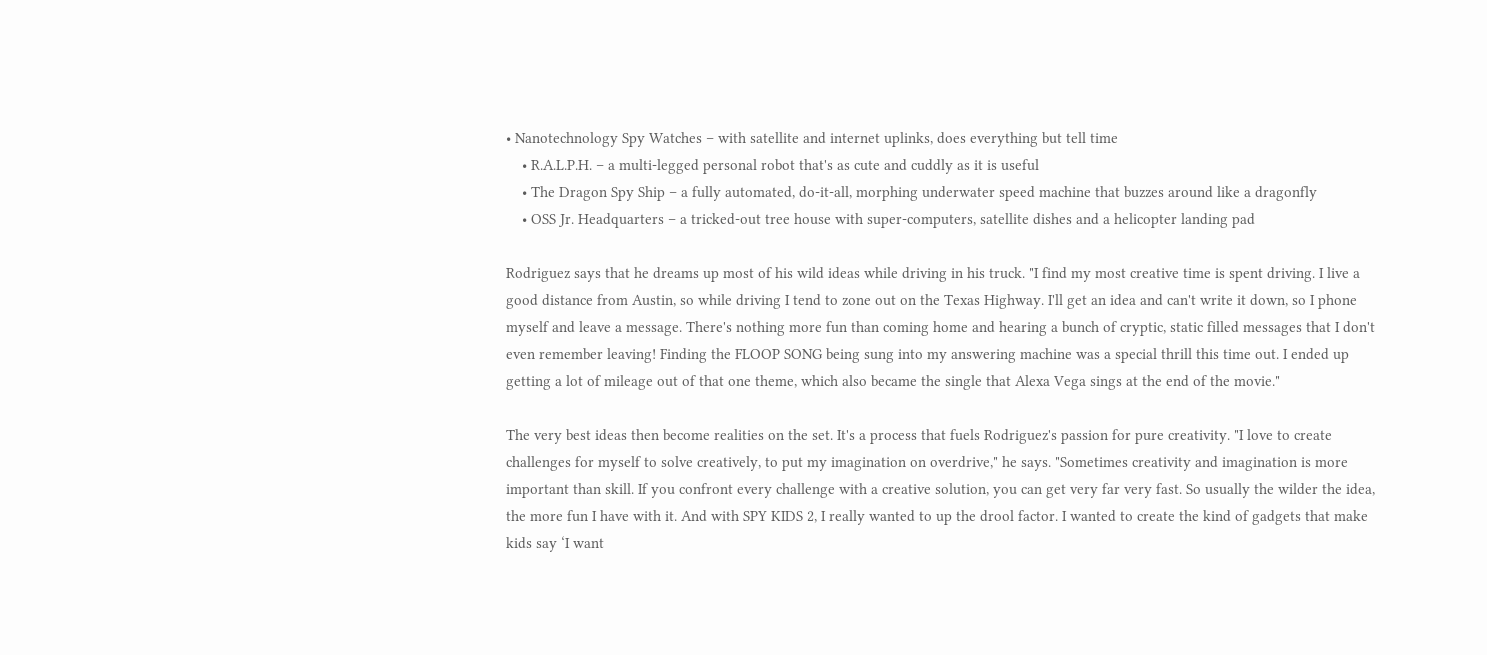• Nanotechnology Spy Watches – with satellite and internet uplinks, does everything but tell time
    • R.A.L.P.H. – a multi-legged personal robot that's as cute and cuddly as it is useful
    • The Dragon Spy Ship – a fully automated, do-it-all, morphing underwater speed machine that buzzes around like a dragonfly
    • OSS Jr. Headquarters – a tricked-out tree house with super-computers, satellite dishes and a helicopter landing pad

Rodriguez says that he dreams up most of his wild ideas while driving in his truck. "I find my most creative time is spent driving. I live a good distance from Austin, so while driving I tend to zone out on the Texas Highway. I'll get an idea and can't write it down, so I phone myself and leave a message. There's nothing more fun than coming home and hearing a bunch of cryptic, static filled messages that I don't even remember leaving! Finding the FLOOP SONG being sung into my answering machine was a special thrill this time out. I ended up getting a lot of mileage out of that one theme, which also became the single that Alexa Vega sings at the end of the movie."

The very best ideas then become realities on the set. It's a process that fuels Rodriguez's passion for pure creativity. "I love to create challenges for myself to solve creatively, to put my imagination on overdrive," he says. "Sometimes creativity and imagination is more important than skill. If you confront every challenge with a creative solution, you can get very far very fast. So usually the wilder the idea, the more fun I have with it. And with SPY KIDS 2, I really wanted to up the drool factor. I wanted to create the kind of gadgets that make kids say ‘I want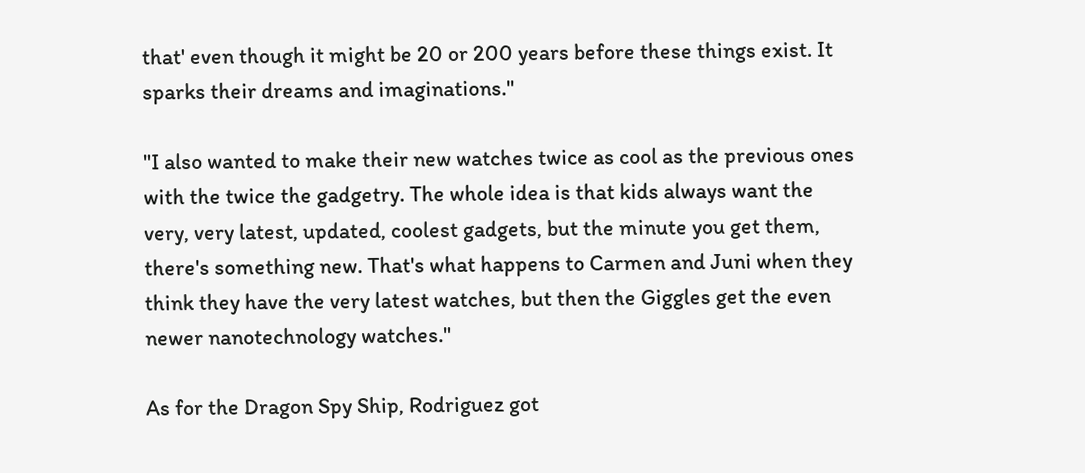that' even though it might be 20 or 200 years before these things exist. It sparks their dreams and imaginations."

"I also wanted to make their new watches twice as cool as the previous ones with the twice the gadgetry. The whole idea is that kids always want the very, very latest, updated, coolest gadgets, but the minute you get them, there's something new. That's what happens to Carmen and Juni when they think they have the very latest watches, but then the Giggles get the even newer nanotechnology watches."

As for the Dragon Spy Ship, Rodriguez got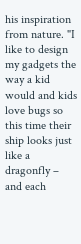his inspiration from nature. "I like to design my gadgets the way a kid would and kids love bugs so this time their ship looks just like a dragonfly – and each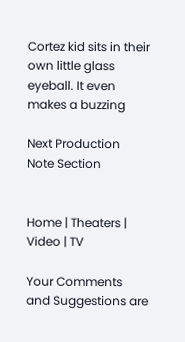Cortez kid sits in their own little glass eyeball. It even makes a buzzing

Next Production Note Section


Home | Theaters | Video | TV

Your Comments and Suggestions are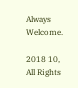Always Welcome.

2018 10,  All Rights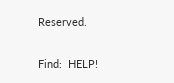Reserved.


Find:  HELP!